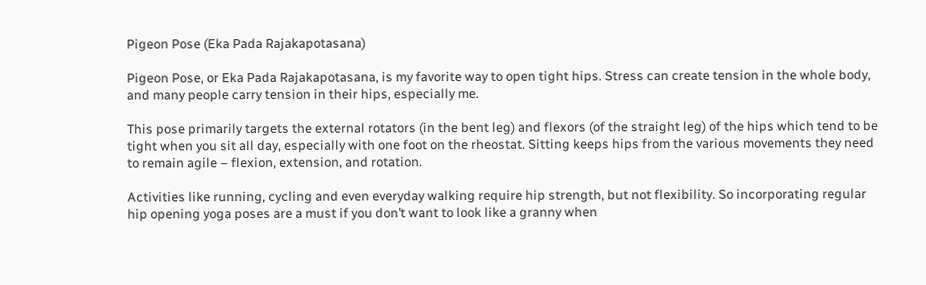Pigeon Pose (Eka Pada Rajakapotasana)

Pigeon Pose, or Eka Pada Rajakapotasana, is my favorite way to open tight hips. Stress can create tension in the whole body, and many people carry tension in their hips, especially me.

This pose primarily targets the external rotators (in the bent leg) and flexors (of the straight leg) of the hips which tend to be tight when you sit all day, especially with one foot on the rheostat. Sitting keeps hips from the various movements they need to remain agile – flexion, extension, and rotation.

Activities like running, cycling and even everyday walking require hip strength, but not flexibility. So incorporating regular hip opening yoga poses are a must if you don’t want to look like a granny when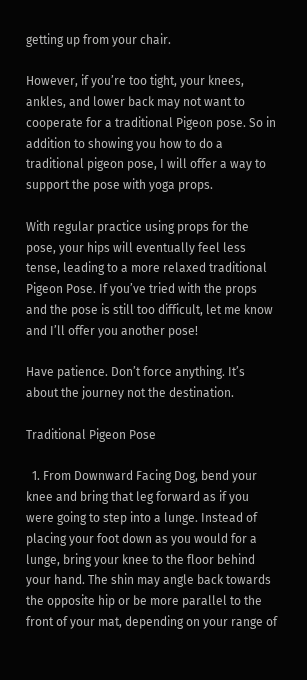getting up from your chair.

However, if you’re too tight, your knees, ankles, and lower back may not want to cooperate for a traditional Pigeon pose. So in addition to showing you how to do a traditional pigeon pose, I will offer a way to support the pose with yoga props.

With regular practice using props for the pose, your hips will eventually feel less tense, leading to a more relaxed traditional Pigeon Pose. If you’ve tried with the props and the pose is still too difficult, let me know and I’ll offer you another pose!

Have patience. Don’t force anything. It’s about the journey not the destination.

Traditional Pigeon Pose

  1. From Downward Facing Dog, bend your knee and bring that leg forward as if you were going to step into a lunge. Instead of placing your foot down as you would for a lunge, bring your knee to the floor behind your hand. The shin may angle back towards the opposite hip or be more parallel to the front of your mat, depending on your range of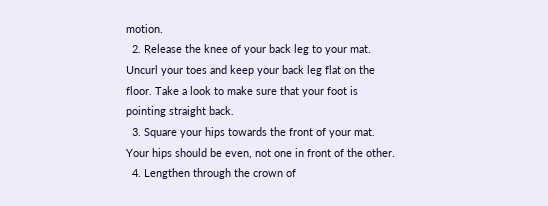motion.
  2. Release the knee of your back leg to your mat. Uncurl your toes and keep your back leg flat on the floor. Take a look to make sure that your foot is pointing straight back.
  3. Square your hips towards the front of your mat. Your hips should be even, not one in front of the other.
  4. Lengthen through the crown of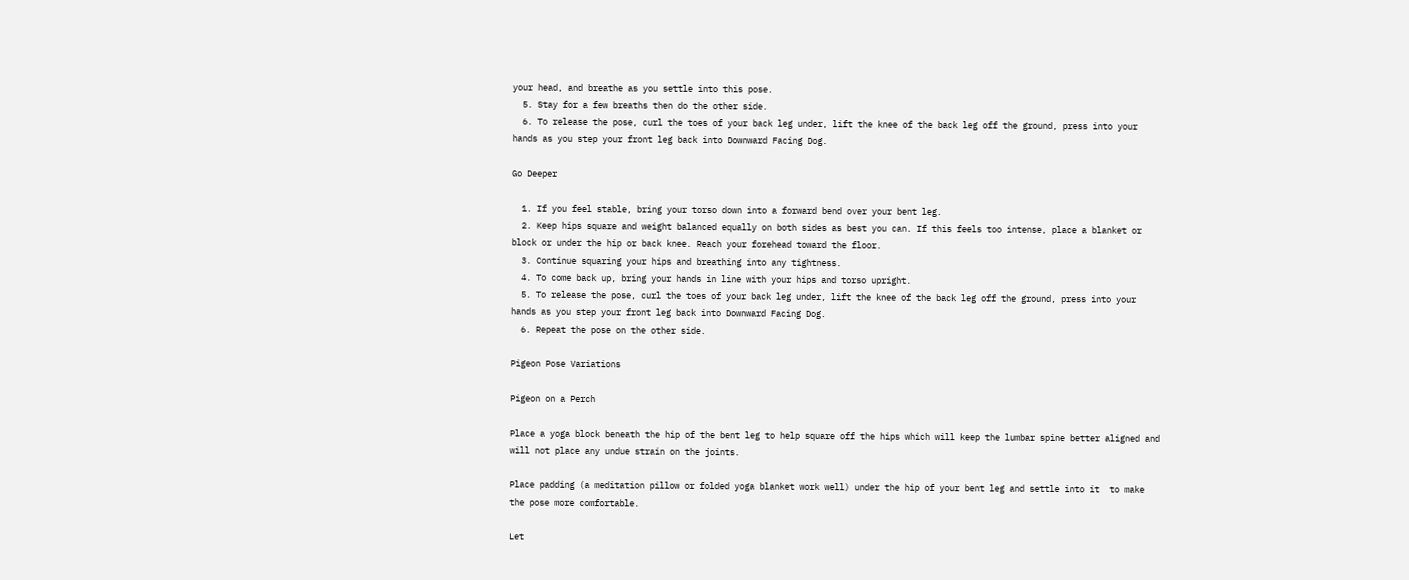your head, and breathe as you settle into this pose.
  5. Stay for a few breaths then do the other side.
  6. To release the pose, curl the toes of your back leg under, lift the knee of the back leg off the ground, press into your hands as you step your front leg back into Downward Facing Dog.

Go Deeper

  1. If you feel stable, bring your torso down into a forward bend over your bent leg.
  2. Keep hips square and weight balanced equally on both sides as best you can. If this feels too intense, place a blanket or block or under the hip or back knee. Reach your forehead toward the floor.
  3. Continue squaring your hips and breathing into any tightness.
  4. To come back up, bring your hands in line with your hips and torso upright.
  5. To release the pose, curl the toes of your back leg under, lift the knee of the back leg off the ground, press into your hands as you step your front leg back into Downward Facing Dog.
  6. Repeat the pose on the other side.

Pigeon Pose Variations

Pigeon on a Perch

Place a yoga block beneath the hip of the bent leg to help square off the hips which will keep the lumbar spine better aligned and will not place any undue strain on the joints.

Place padding (a meditation pillow or folded yoga blanket work well) under the hip of your bent leg and settle into it  to make the pose more comfortable.

Let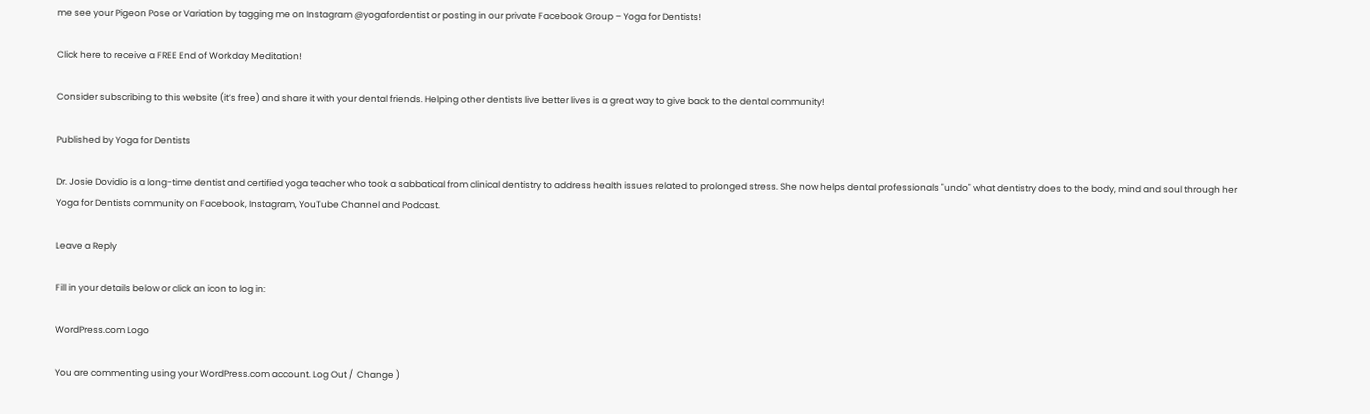me see your Pigeon Pose or Variation by tagging me on Instagram @yogafordentist or posting in our private Facebook Group – Yoga for Dentists!

Click here to receive a FREE End of Workday Meditation!

Consider subscribing to this website (it’s free) and share it with your dental friends. Helping other dentists live better lives is a great way to give back to the dental community!

Published by Yoga for Dentists

Dr. Josie Dovidio is a long-time dentist and certified yoga teacher who took a sabbatical from clinical dentistry to address health issues related to prolonged stress. She now helps dental professionals "undo" what dentistry does to the body, mind and soul through her Yoga for Dentists community on Facebook, Instagram, YouTube Channel and Podcast.

Leave a Reply

Fill in your details below or click an icon to log in:

WordPress.com Logo

You are commenting using your WordPress.com account. Log Out /  Change )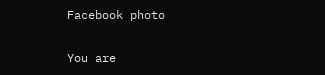Facebook photo

You are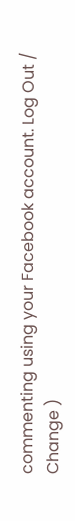commenting using your Facebook account. Log Out /  Change )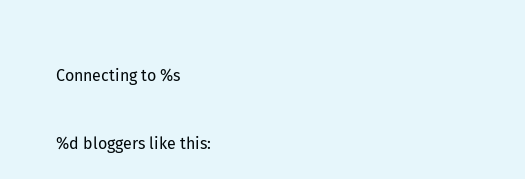Connecting to %s

%d bloggers like this: